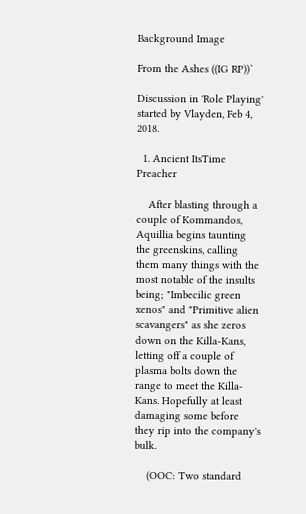Background Image

From the Ashes ((IG RP))`

Discussion in 'Role Playing' started by Vlayden, Feb 4, 2018.

  1. Ancient ItsTime Preacher

    After blasting through a couple of Kommandos, Aquillia begins taunting the greenskins, calling them many things with the most notable of the insults being; "Imbecilic green xenos" and "Primitive alien scavangers" as she zeros down on the Killa-Kans, letting off a couple of plasma bolts down the range to meet the Killa-Kans. Hopefully at least damaging some before they rip into the company's bulk.

    (OOC: Two standard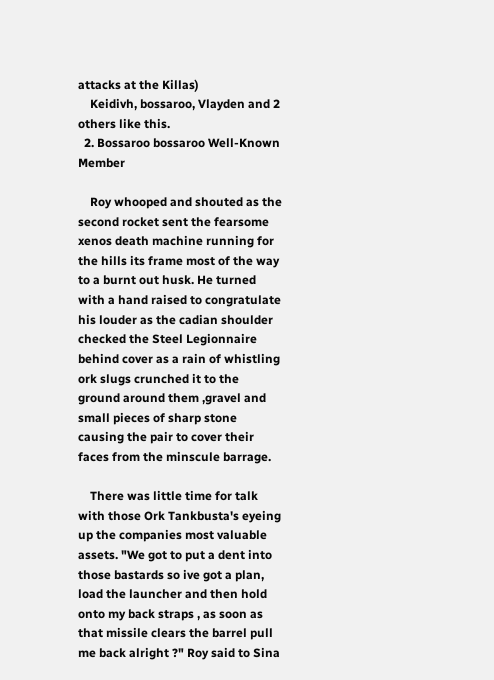attacks at the Killas)
    Keidivh, bossaroo, Vlayden and 2 others like this.
  2. Bossaroo bossaroo Well-Known Member

    Roy whooped and shouted as the second rocket sent the fearsome xenos death machine running for the hills its frame most of the way to a burnt out husk. He turned with a hand raised to congratulate his louder as the cadian shoulder checked the Steel Legionnaire behind cover as a rain of whistling ork slugs crunched it to the ground around them ,gravel and small pieces of sharp stone causing the pair to cover their faces from the minscule barrage.

    There was little time for talk with those Ork Tankbusta's eyeing up the companies most valuable assets. "We got to put a dent into those bastards so ive got a plan, load the launcher and then hold onto my back straps , as soon as that missile clears the barrel pull me back alright ?" Roy said to Sina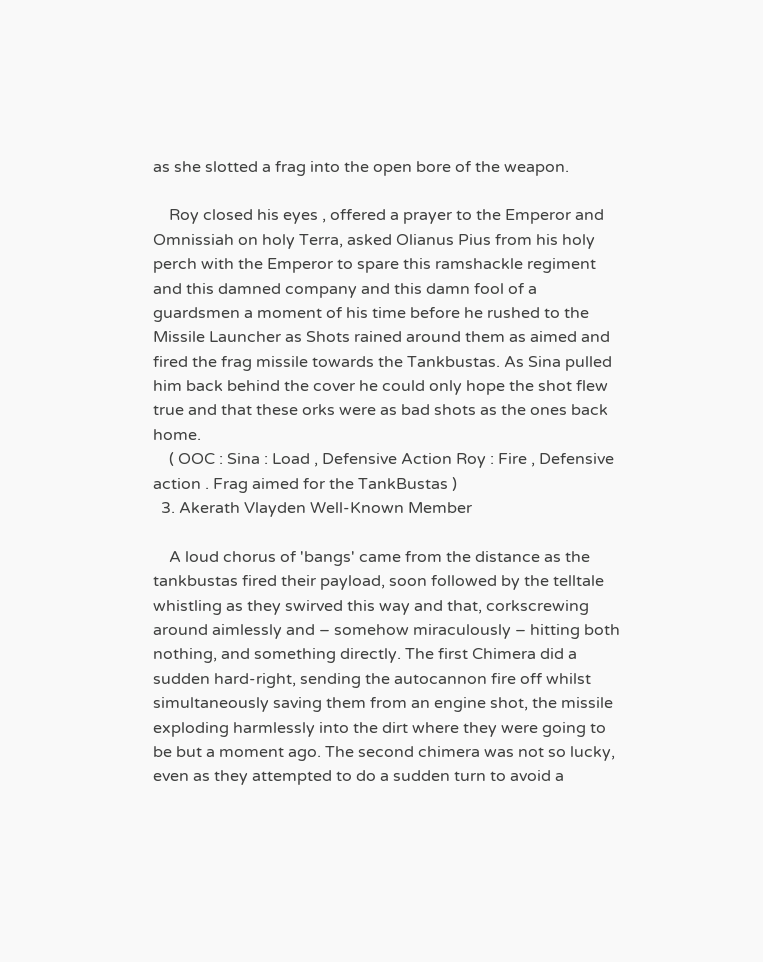as she slotted a frag into the open bore of the weapon.

    Roy closed his eyes , offered a prayer to the Emperor and Omnissiah on holy Terra, asked Olianus Pius from his holy perch with the Emperor to spare this ramshackle regiment and this damned company and this damn fool of a guardsmen a moment of his time before he rushed to the Missile Launcher as Shots rained around them as aimed and fired the frag missile towards the Tankbustas. As Sina pulled him back behind the cover he could only hope the shot flew true and that these orks were as bad shots as the ones back home.
    ( OOC : Sina : Load , Defensive Action Roy : Fire , Defensive action . Frag aimed for the TankBustas )
  3. Akerath Vlayden Well-Known Member

    A loud chorus of 'bangs' came from the distance as the tankbustas fired their payload, soon followed by the telltale whistling as they swirved this way and that, corkscrewing around aimlessly and – somehow miraculously – hitting both nothing, and something directly. The first Chimera did a sudden hard-right, sending the autocannon fire off whilst simultaneously saving them from an engine shot, the missile exploding harmlessly into the dirt where they were going to be but a moment ago. The second chimera was not so lucky, even as they attempted to do a sudden turn to avoid a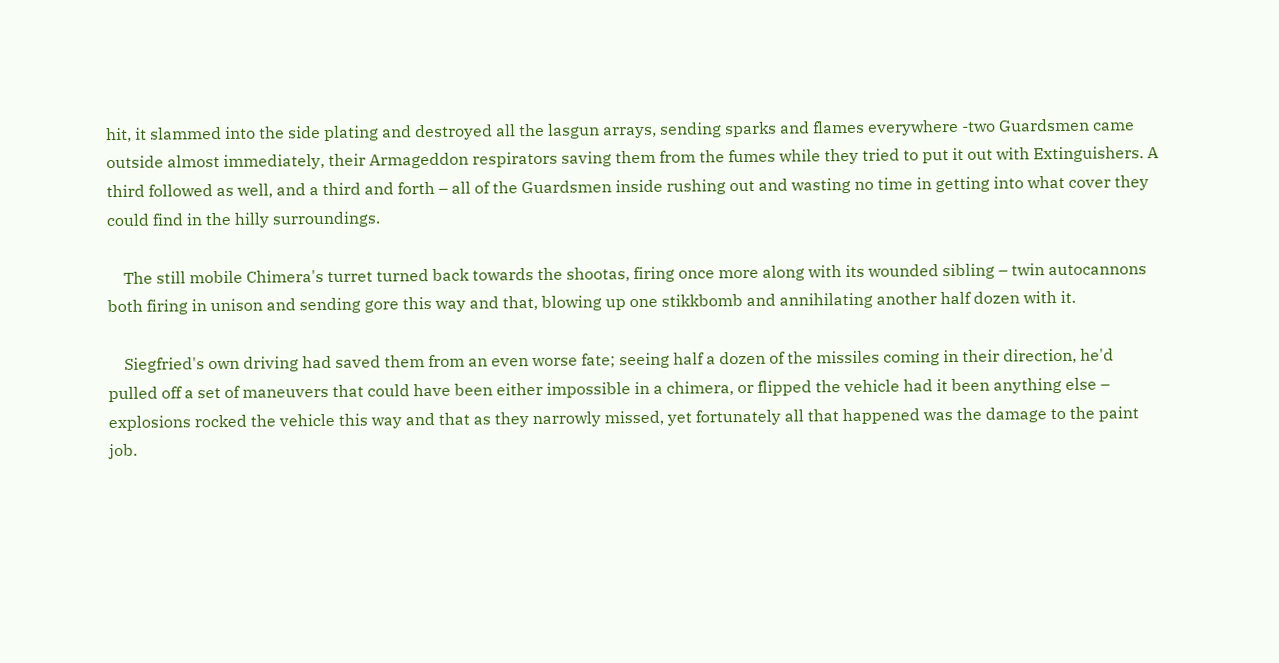hit, it slammed into the side plating and destroyed all the lasgun arrays, sending sparks and flames everywhere -two Guardsmen came outside almost immediately, their Armageddon respirators saving them from the fumes while they tried to put it out with Extinguishers. A third followed as well, and a third and forth – all of the Guardsmen inside rushing out and wasting no time in getting into what cover they could find in the hilly surroundings.

    The still mobile Chimera's turret turned back towards the shootas, firing once more along with its wounded sibling – twin autocannons both firing in unison and sending gore this way and that, blowing up one stikkbomb and annihilating another half dozen with it.

    Siegfried's own driving had saved them from an even worse fate; seeing half a dozen of the missiles coming in their direction, he'd pulled off a set of maneuvers that could have been either impossible in a chimera, or flipped the vehicle had it been anything else – explosions rocked the vehicle this way and that as they narrowly missed, yet fortunately all that happened was the damage to the paint job.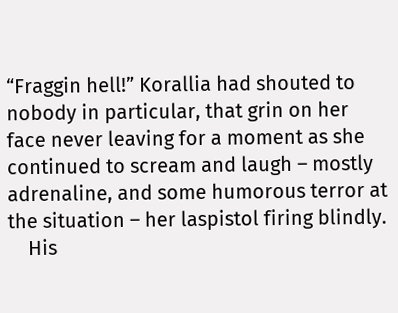“Fraggin hell!” Korallia had shouted to nobody in particular, that grin on her face never leaving for a moment as she continued to scream and laugh – mostly adrenaline, and some humorous terror at the situation – her laspistol firing blindly.
    His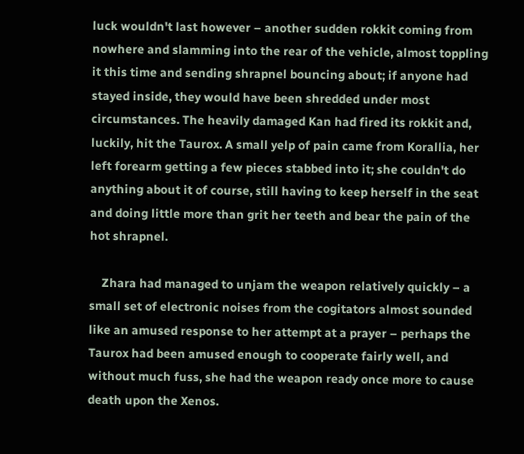luck wouldn't last however – another sudden rokkit coming from nowhere and slamming into the rear of the vehicle, almost toppling it this time and sending shrapnel bouncing about; if anyone had stayed inside, they would have been shredded under most circumstances. The heavily damaged Kan had fired its rokkit and, luckily, hit the Taurox. A small yelp of pain came from Korallia, her left forearm getting a few pieces stabbed into it; she couldn't do anything about it of course, still having to keep herself in the seat and doing little more than grit her teeth and bear the pain of the hot shrapnel.

    Zhara had managed to unjam the weapon relatively quickly – a small set of electronic noises from the cogitators almost sounded like an amused response to her attempt at a prayer – perhaps the Taurox had been amused enough to cooperate fairly well, and without much fuss, she had the weapon ready once more to cause death upon the Xenos.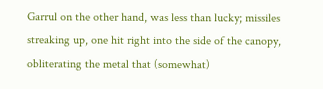Garrul on the other hand, was less than lucky; missiles streaking up, one hit right into the side of the canopy, obliterating the metal that (somewhat)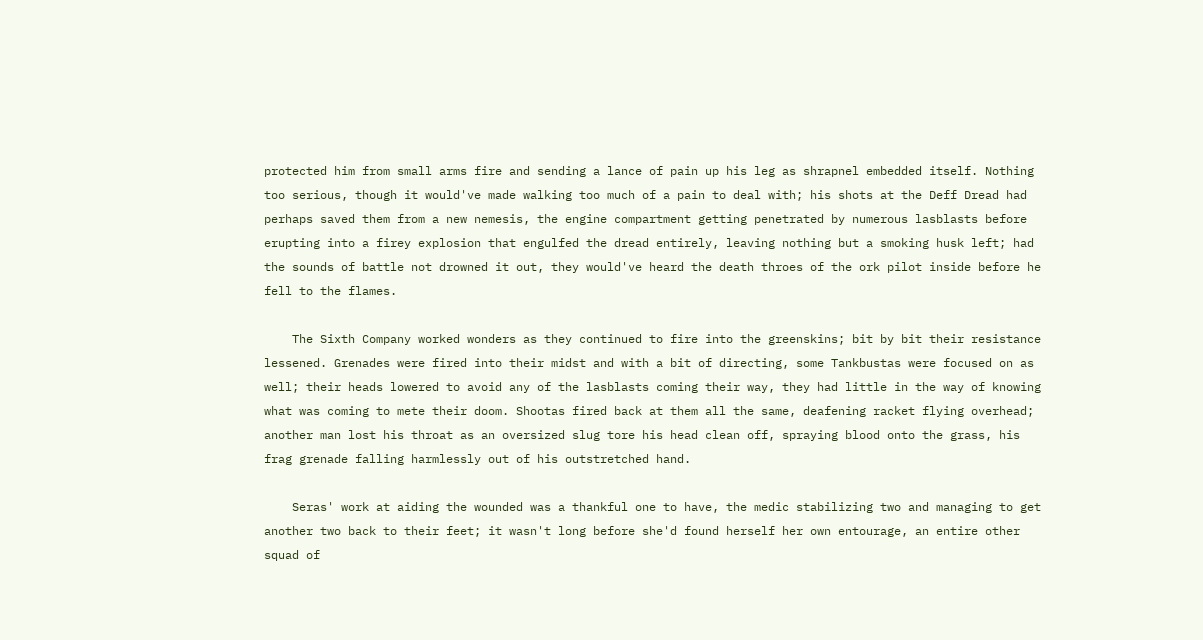protected him from small arms fire and sending a lance of pain up his leg as shrapnel embedded itself. Nothing too serious, though it would've made walking too much of a pain to deal with; his shots at the Deff Dread had perhaps saved them from a new nemesis, the engine compartment getting penetrated by numerous lasblasts before erupting into a firey explosion that engulfed the dread entirely, leaving nothing but a smoking husk left; had the sounds of battle not drowned it out, they would've heard the death throes of the ork pilot inside before he fell to the flames.

    The Sixth Company worked wonders as they continued to fire into the greenskins; bit by bit their resistance lessened. Grenades were fired into their midst and with a bit of directing, some Tankbustas were focused on as well; their heads lowered to avoid any of the lasblasts coming their way, they had little in the way of knowing what was coming to mete their doom. Shootas fired back at them all the same, deafening racket flying overhead; another man lost his throat as an oversized slug tore his head clean off, spraying blood onto the grass, his frag grenade falling harmlessly out of his outstretched hand.

    Seras' work at aiding the wounded was a thankful one to have, the medic stabilizing two and managing to get another two back to their feet; it wasn't long before she'd found herself her own entourage, an entire other squad of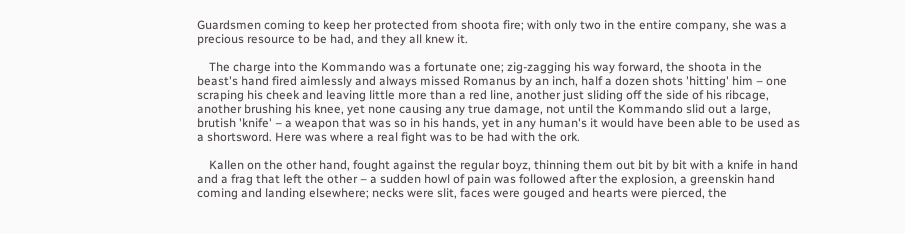Guardsmen coming to keep her protected from shoota fire; with only two in the entire company, she was a precious resource to be had, and they all knew it.

    The charge into the Kommando was a fortunate one; zig-zagging his way forward, the shoota in the beast's hand fired aimlessly and always missed Romanus by an inch, half a dozen shots 'hitting' him – one scraping his cheek and leaving little more than a red line, another just sliding off the side of his ribcage, another brushing his knee, yet none causing any true damage, not until the Kommando slid out a large, brutish 'knife' – a weapon that was so in his hands, yet in any human's it would have been able to be used as a shortsword. Here was where a real fight was to be had with the ork.

    Kallen on the other hand, fought against the regular boyz, thinning them out bit by bit with a knife in hand and a frag that left the other – a sudden howl of pain was followed after the explosion, a greenskin hand coming and landing elsewhere; necks were slit, faces were gouged and hearts were pierced, the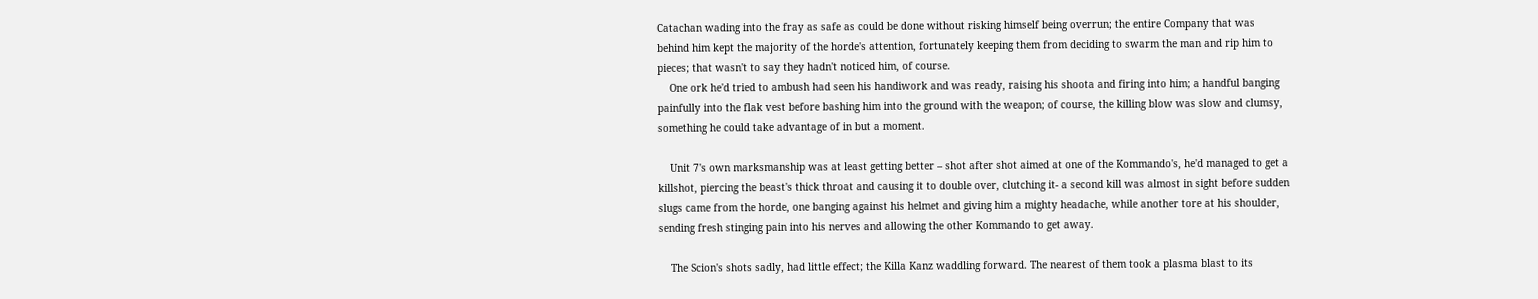Catachan wading into the fray as safe as could be done without risking himself being overrun; the entire Company that was behind him kept the majority of the horde's attention, fortunately keeping them from deciding to swarm the man and rip him to pieces; that wasn't to say they hadn't noticed him, of course.
    One ork he'd tried to ambush had seen his handiwork and was ready, raising his shoota and firing into him; a handful banging painfully into the flak vest before bashing him into the ground with the weapon; of course, the killing blow was slow and clumsy, something he could take advantage of in but a moment.

    Unit 7's own marksmanship was at least getting better – shot after shot aimed at one of the Kommando's, he'd managed to get a killshot, piercing the beast's thick throat and causing it to double over, clutching it- a second kill was almost in sight before sudden slugs came from the horde, one banging against his helmet and giving him a mighty headache, while another tore at his shoulder, sending fresh stinging pain into his nerves and allowing the other Kommando to get away.

    The Scion's shots sadly, had little effect; the Killa Kanz waddling forward. The nearest of them took a plasma blast to its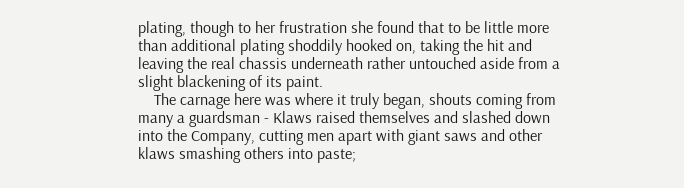plating, though to her frustration she found that to be little more than additional plating shoddily hooked on, taking the hit and leaving the real chassis underneath rather untouched aside from a slight blackening of its paint.
    The carnage here was where it truly began, shouts coming from many a guardsman - Klaws raised themselves and slashed down into the Company, cutting men apart with giant saws and other klaws smashing others into paste;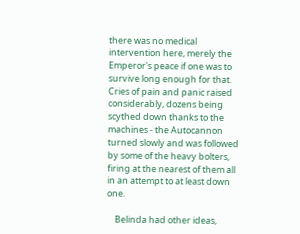there was no medical intervention here, merely the Emperor's peace if one was to survive long enough for that. Cries of pain and panic raised considerably, dozens being scythed down thanks to the machines - the Autocannon turned slowly and was followed by some of the heavy bolters, firing at the nearest of them all in an attempt to at least down one.

    Belinda had other ideas,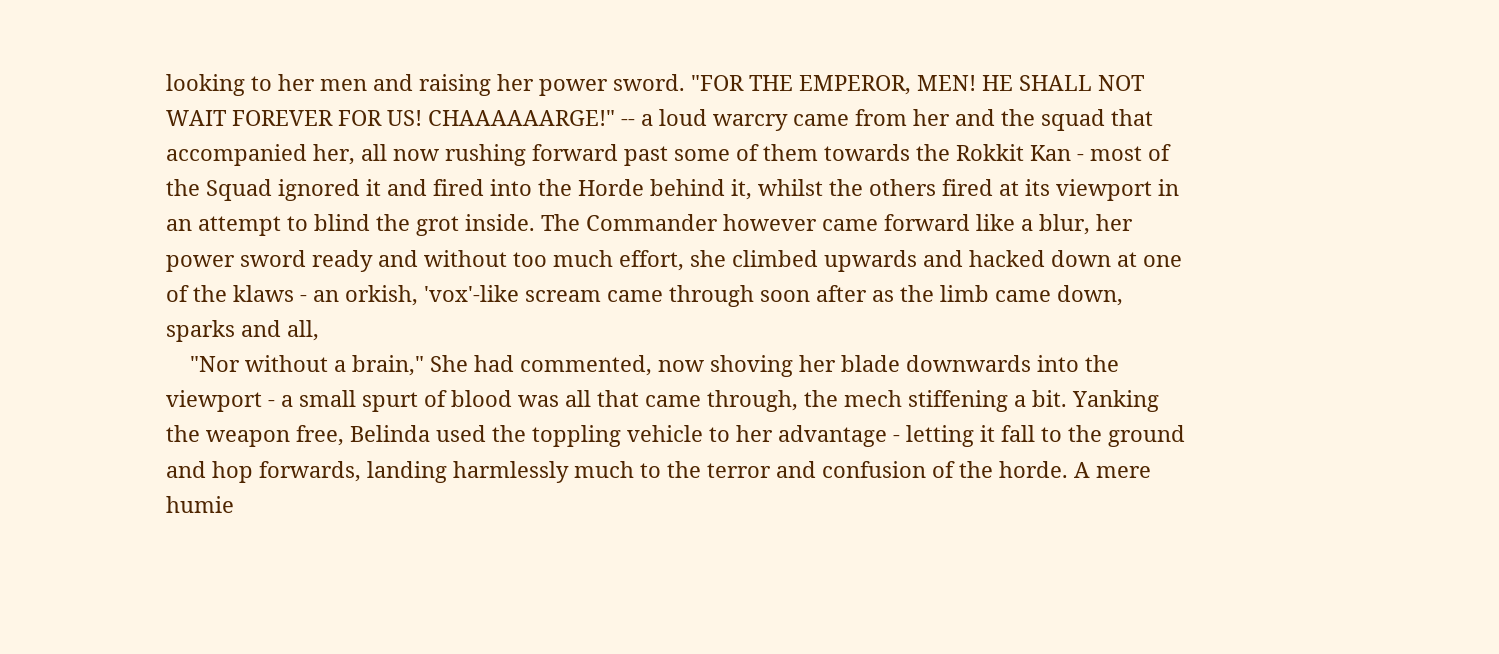looking to her men and raising her power sword. "FOR THE EMPEROR, MEN! HE SHALL NOT WAIT FOREVER FOR US! CHAAAAAARGE!" -- a loud warcry came from her and the squad that accompanied her, all now rushing forward past some of them towards the Rokkit Kan - most of the Squad ignored it and fired into the Horde behind it, whilst the others fired at its viewport in an attempt to blind the grot inside. The Commander however came forward like a blur, her power sword ready and without too much effort, she climbed upwards and hacked down at one of the klaws - an orkish, 'vox'-like scream came through soon after as the limb came down, sparks and all,
    "Nor without a brain," She had commented, now shoving her blade downwards into the viewport - a small spurt of blood was all that came through, the mech stiffening a bit. Yanking the weapon free, Belinda used the toppling vehicle to her advantage - letting it fall to the ground and hop forwards, landing harmlessly much to the terror and confusion of the horde. A mere humie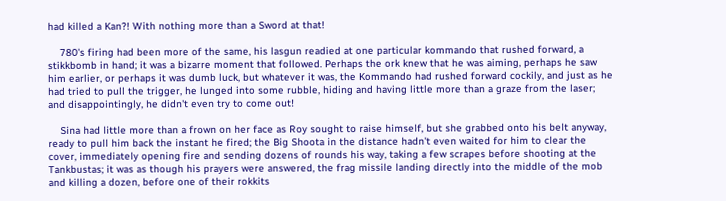had killed a Kan?! With nothing more than a Sword at that!

    780's firing had been more of the same, his lasgun readied at one particular kommando that rushed forward, a stikkbomb in hand; it was a bizarre moment that followed. Perhaps the ork knew that he was aiming, perhaps he saw him earlier, or perhaps it was dumb luck, but whatever it was, the Kommando had rushed forward cockily, and just as he had tried to pull the trigger, he lunged into some rubble, hiding and having little more than a graze from the laser; and disappointingly, he didn't even try to come out!

    Sina had little more than a frown on her face as Roy sought to raise himself, but she grabbed onto his belt anyway, ready to pull him back the instant he fired; the Big Shoota in the distance hadn't even waited for him to clear the cover, immediately opening fire and sending dozens of rounds his way, taking a few scrapes before shooting at the Tankbustas; it was as though his prayers were answered, the frag missile landing directly into the middle of the mob and killing a dozen, before one of their rokkits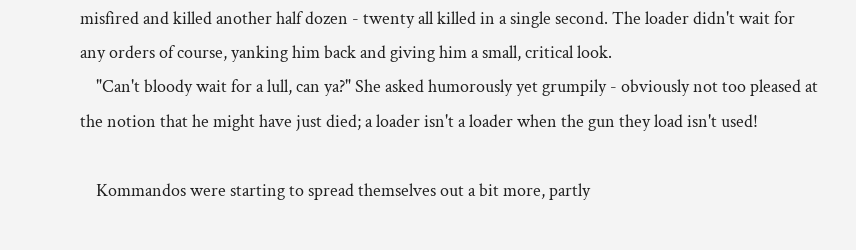misfired and killed another half dozen - twenty all killed in a single second. The loader didn't wait for any orders of course, yanking him back and giving him a small, critical look.
    "Can't bloody wait for a lull, can ya?" She asked humorously yet grumpily - obviously not too pleased at the notion that he might have just died; a loader isn't a loader when the gun they load isn't used!

    Kommandos were starting to spread themselves out a bit more, partly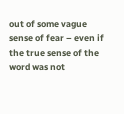out of some vague sense of fear – even if the true sense of the word was not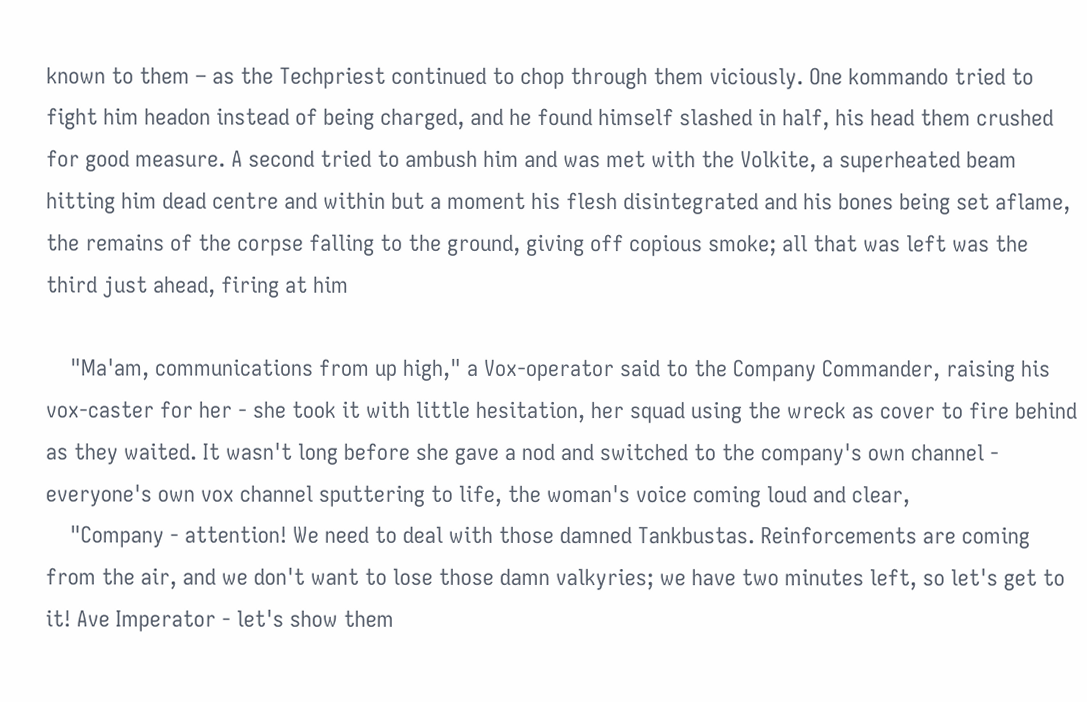known to them – as the Techpriest continued to chop through them viciously. One kommando tried to fight him headon instead of being charged, and he found himself slashed in half, his head them crushed for good measure. A second tried to ambush him and was met with the Volkite, a superheated beam hitting him dead centre and within but a moment his flesh disintegrated and his bones being set aflame, the remains of the corpse falling to the ground, giving off copious smoke; all that was left was the third just ahead, firing at him

    "Ma'am, communications from up high," a Vox-operator said to the Company Commander, raising his vox-caster for her - she took it with little hesitation, her squad using the wreck as cover to fire behind as they waited. It wasn't long before she gave a nod and switched to the company's own channel - everyone's own vox channel sputtering to life, the woman's voice coming loud and clear,
    "Company - attention! We need to deal with those damned Tankbustas. Reinforcements are coming from the air, and we don't want to lose those damn valkyries; we have two minutes left, so let's get to it! Ave Imperator - let's show them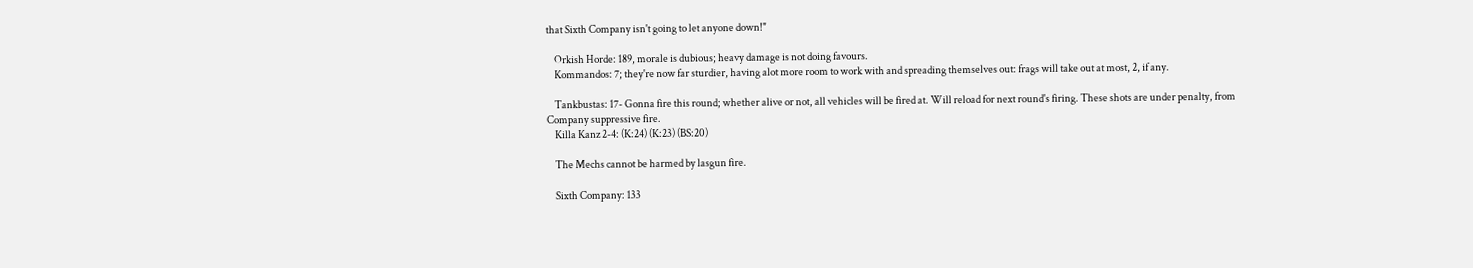that Sixth Company isn't going to let anyone down!"

    Orkish Horde: 189, morale is dubious; heavy damage is not doing favours.
    Kommandos: 7; they're now far sturdier, having alot more room to work with and spreading themselves out: frags will take out at most, 2, if any.

    Tankbustas: 17- Gonna fire this round; whether alive or not, all vehicles will be fired at. Will reload for next round's firing. These shots are under penalty, from Company suppressive fire.
    Killa Kanz 2-4: (K:24) (K:23) (BS:20)

    The Mechs cannot be harmed by lasgun fire.

    Sixth Company: 133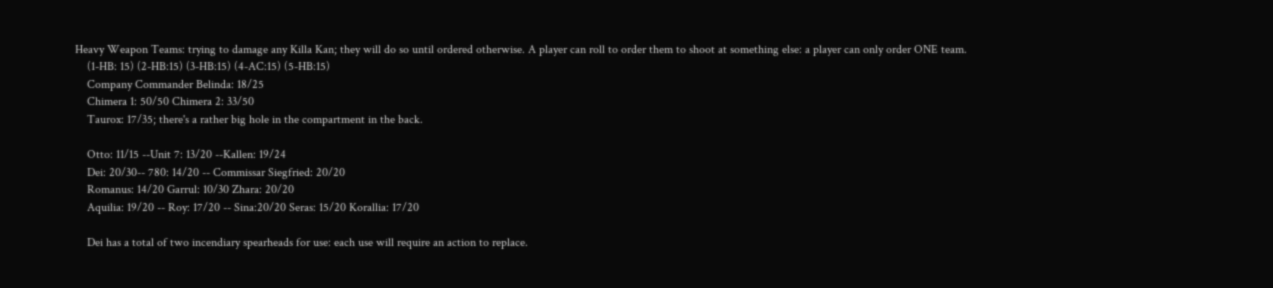Heavy Weapon Teams: trying to damage any Killa Kan; they will do so until ordered otherwise. A player can roll to order them to shoot at something else: a player can only order ONE team.
    (1-HB: 15) (2-HB:15) (3-HB:15) (4-AC:15) (5-HB:15)
    Company Commander Belinda: 18/25
    Chimera 1: 50/50 Chimera 2: 33/50
    Taurox: 17/35; there's a rather big hole in the compartment in the back.

    Otto: 11/15 --Unit 7: 13/20 --Kallen: 19/24
    Dei: 20/30-- 780: 14/20 -- Commissar Siegfried: 20/20
    Romanus: 14/20 Garrul: 10/30 Zhara: 20/20
    Aquilia: 19/20 -- Roy: 17/20 -- Sina:20/20 Seras: 15/20 Korallia: 17/20

    Dei has a total of two incendiary spearheads for use: each use will require an action to replace.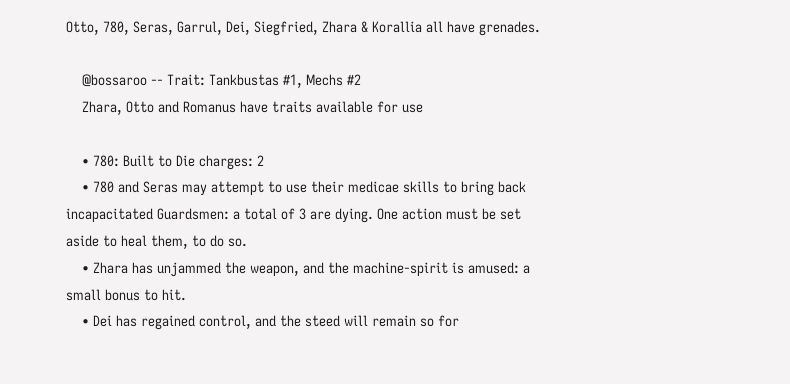Otto, 780, Seras, Garrul, Dei, Siegfried, Zhara & Korallia all have grenades.

    @bossaroo -- Trait: Tankbustas #1, Mechs #2
    Zhara, Otto and Romanus have traits available for use

    • 780: Built to Die charges: 2
    • 780 and Seras may attempt to use their medicae skills to bring back incapacitated Guardsmen: a total of 3 are dying. One action must be set aside to heal them, to do so.
    • Zhara has unjammed the weapon, and the machine-spirit is amused: a small bonus to hit.
    • Dei has regained control, and the steed will remain so for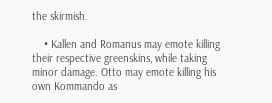the skirmish.

    • Kallen and Romanus may emote killing their respective greenskins, while taking minor damage. Otto may emote killing his own Kommando as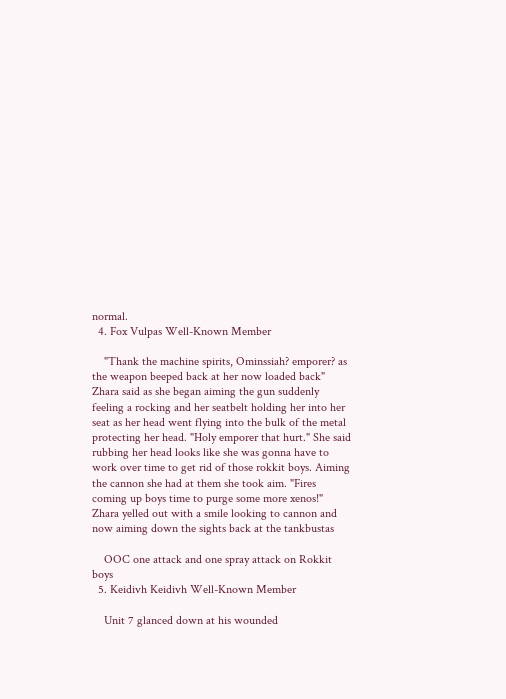normal.
  4. Fox Vulpas Well-Known Member

    "Thank the machine spirits, Ominssiah? emporer? as the weapon beeped back at her now loaded back" Zhara said as she began aiming the gun suddenly feeling a rocking and her seatbelt holding her into her seat as her head went flying into the bulk of the metal protecting her head. "Holy emporer that hurt." She said rubbing her head looks like she was gonna have to work over time to get rid of those rokkit boys. Aiming the cannon she had at them she took aim. "Fires coming up boys time to purge some more xenos!" Zhara yelled out with a smile looking to cannon and now aiming down the sights back at the tankbustas

    OOC one attack and one spray attack on Rokkit boys
  5. Keidivh Keidivh Well-Known Member

    Unit 7 glanced down at his wounded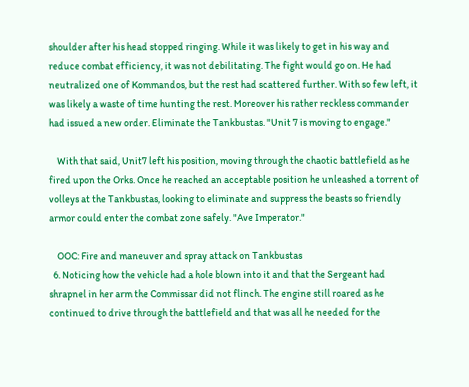shoulder after his head stopped ringing. While it was likely to get in his way and reduce combat efficiency, it was not debilitating. The fight would go on. He had neutralized one of Kommandos, but the rest had scattered further. With so few left, it was likely a waste of time hunting the rest. Moreover his rather reckless commander had issued a new order. Eliminate the Tankbustas. "Unit 7 is moving to engage."

    With that said, Unit7 left his position, moving through the chaotic battlefield as he fired upon the Orks. Once he reached an acceptable position he unleashed a torrent of volleys at the Tankbustas, looking to eliminate and suppress the beasts so friendly armor could enter the combat zone safely. "Ave Imperator."

    OOC: Fire and maneuver and spray attack on Tankbustas
  6. Noticing how the vehicle had a hole blown into it and that the Sergeant had shrapnel in her arm the Commissar did not flinch. The engine still roared as he continued to drive through the battlefield and that was all he needed for the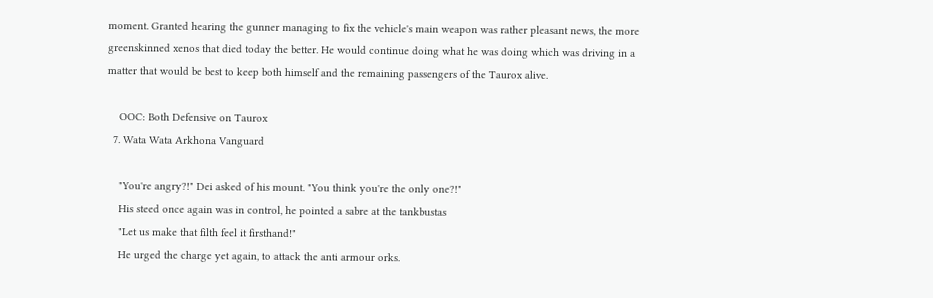moment. Granted hearing the gunner managing to fix the vehicle's main weapon was rather pleasant news, the more greenskinned xenos that died today the better. He would continue doing what he was doing which was driving in a matter that would be best to keep both himself and the remaining passengers of the Taurox alive.

    OOC: Both Defensive on Taurox
  7. Wata Wata Arkhona Vanguard

    "You're angry?!" Dei asked of his mount. "You think you're the only one?!"
    His steed once again was in control, he pointed a sabre at the tankbustas
    "Let us make that filth feel it firsthand!"
    He urged the charge yet again, to attack the anti armour orks.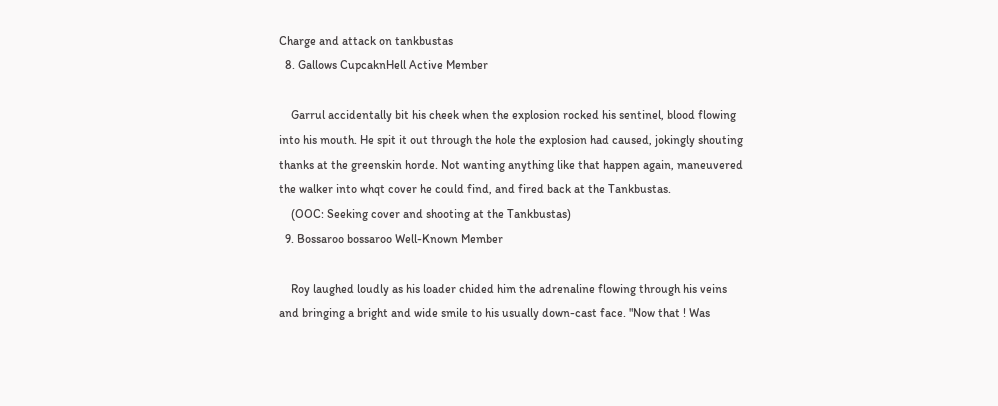Charge and attack on tankbustas
  8. Gallows CupcaknHell Active Member

    Garrul accidentally bit his cheek when the explosion rocked his sentinel, blood flowing into his mouth. He spit it out through the hole the explosion had caused, jokingly shouting thanks at the greenskin horde. Not wanting anything like that happen again, maneuvered the walker into whqt cover he could find, and fired back at the Tankbustas.
    (OOC: Seeking cover and shooting at the Tankbustas)
  9. Bossaroo bossaroo Well-Known Member

    Roy laughed loudly as his loader chided him the adrenaline flowing through his veins and bringing a bright and wide smile to his usually down-cast face. "Now that ! Was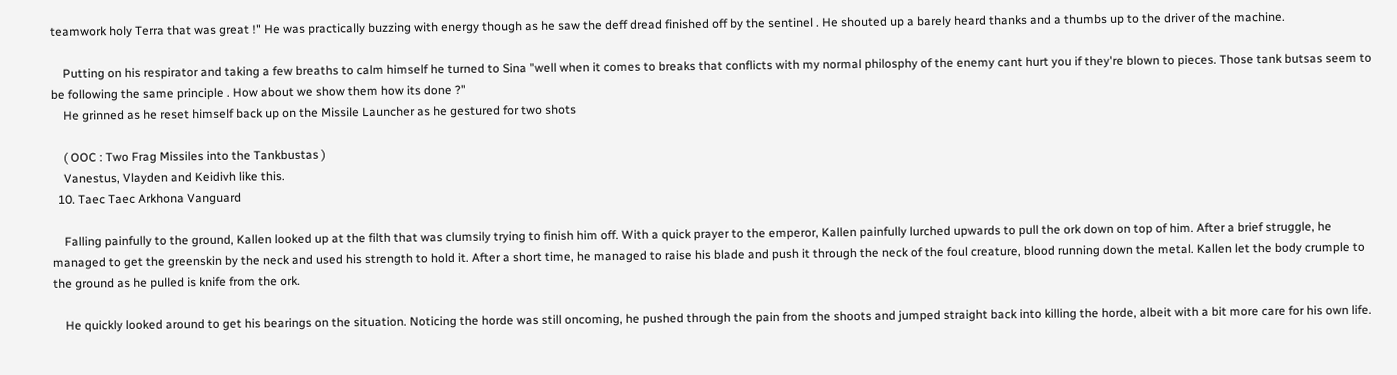teamwork holy Terra that was great !" He was practically buzzing with energy though as he saw the deff dread finished off by the sentinel . He shouted up a barely heard thanks and a thumbs up to the driver of the machine.

    Putting on his respirator and taking a few breaths to calm himself he turned to Sina "well when it comes to breaks that conflicts with my normal philosphy of the enemy cant hurt you if they're blown to pieces. Those tank butsas seem to be following the same principle . How about we show them how its done ?"
    He grinned as he reset himself back up on the Missile Launcher as he gestured for two shots

    ( OOC : Two Frag Missiles into the Tankbustas )
    Vanestus, Vlayden and Keidivh like this.
  10. Taec Taec Arkhona Vanguard

    Falling painfully to the ground, Kallen looked up at the filth that was clumsily trying to finish him off. With a quick prayer to the emperor, Kallen painfully lurched upwards to pull the ork down on top of him. After a brief struggle, he managed to get the greenskin by the neck and used his strength to hold it. After a short time, he managed to raise his blade and push it through the neck of the foul creature, blood running down the metal. Kallen let the body crumple to the ground as he pulled is knife from the ork.

    He quickly looked around to get his bearings on the situation. Noticing the horde was still oncoming, he pushed through the pain from the shoots and jumped straight back into killing the horde, albeit with a bit more care for his own life.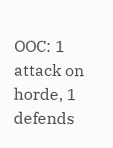OOC: 1 attack on horde, 1 defends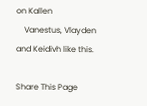on Kallen
    Vanestus, Vlayden and Keidivh like this.

Share This Page